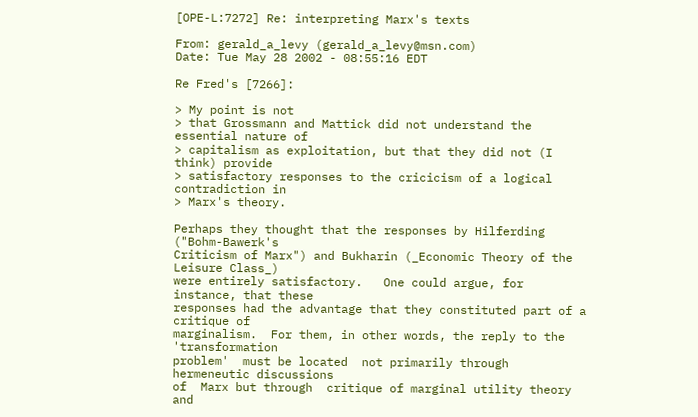[OPE-L:7272] Re: interpreting Marx's texts

From: gerald_a_levy (gerald_a_levy@msn.com)
Date: Tue May 28 2002 - 08:55:16 EDT

Re Fred's [7266]:

> My point is not
> that Grossmann and Mattick did not understand the essential nature of
> capitalism as exploitation, but that they did not (I think) provide
> satisfactory responses to the cricicism of a logical contradiction in
> Marx's theory.

Perhaps they thought that the responses by Hilferding ("Bohm-Bawerk's
Criticism of Marx") and Bukharin (_Economic Theory of the Leisure Class_)
were entirely satisfactory.   One could argue, for instance, that these
responses had the advantage that they constituted part of a critique of
marginalism.  For them, in other words, the reply to the 'transformation
problem'  must be located  not primarily through hermeneutic discussions
of  Marx but through  critique of marginal utility theory and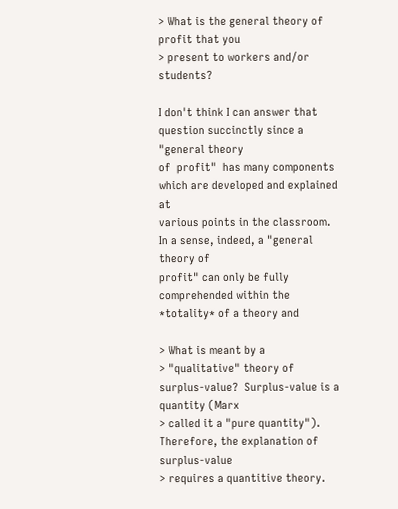> What is the general theory of profit that you
> present to workers and/or students?

I don't think I can answer that question succinctly since a "general theory
of  profit"  has many components which are developed and explained at
various points in the classroom.  In a sense, indeed, a "general theory of
profit" can only be fully comprehended within the *totality* of a theory and

> What is meant by a
> "qualitative" theory of surplus-value?  Surplus-value is a quantity (Marx
> called it a "pure quantity").  Therefore, the explanation of surplus-value
> requires a quantitive theory.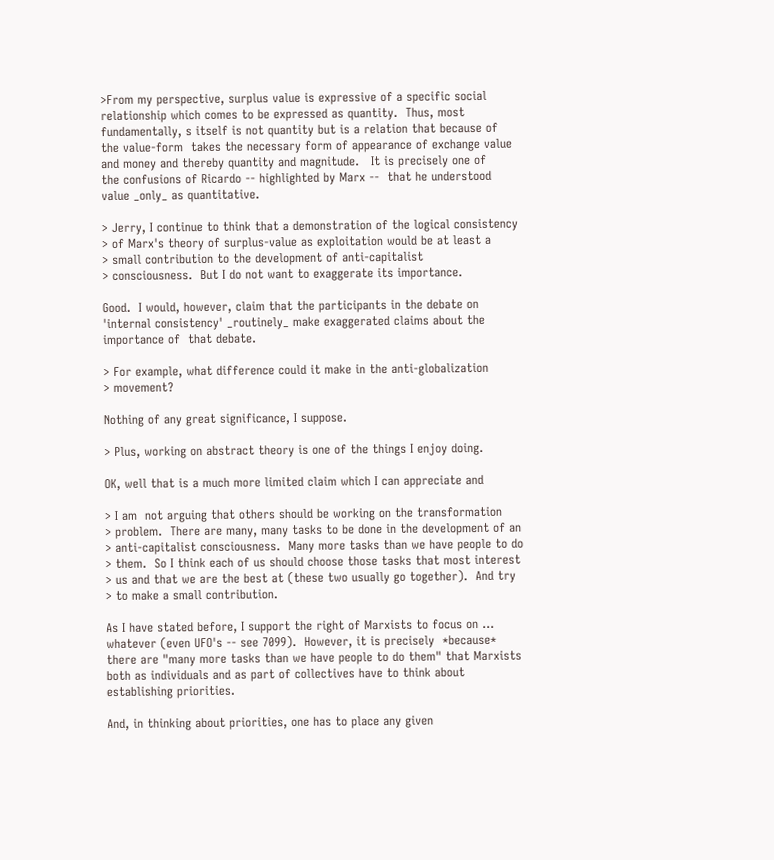>From my perspective, surplus value is expressive of a specific social
relationship which comes to be expressed as quantity.  Thus, most
fundamentally, s itself is not quantity but is a relation that because of
the value-form  takes the necessary form of appearance of exchange value
and money and thereby quantity and magnitude.   It is precisely one of
the confusions of Ricardo -- highlighted by Marx --  that he understood
value _only_ as quantitative.

> Jerry, I continue to think that a demonstration of the logical consistency
> of Marx's theory of surplus-value as exploitation would be at least a
> small contribution to the development of anti-capitalist
> consciousness.  But I do not want to exaggerate its importance.

Good.  I would, however, claim that the participants in the debate on
'internal consistency' _routinely_ make exaggerated claims about the
importance of  that debate.

> For example, what difference could it make in the anti-globalization
> movement?

Nothing of any great significance, I suppose.

> Plus, working on abstract theory is one of the things I enjoy doing.

OK, well that is a much more limited claim which I can appreciate and

> I am  not arguing that others should be working on the transformation
> problem.  There are many, many tasks to be done in the development of an
> anti-capitalist consciousness.  Many more tasks than we have people to do
> them.  So I think each of us should choose those tasks that most interest
> us and that we are the best at (these two usually go together).  And try
> to make a small contribution.

As I have stated before, I support the right of Marxists to focus on ...
whatever (even UFO's -- see 7099).  However, it is precisely  *because*
there are "many more tasks than we have people to do them" that Marxists
both as individuals and as part of collectives have to think about
establishing priorities.

And, in thinking about priorities, one has to place any given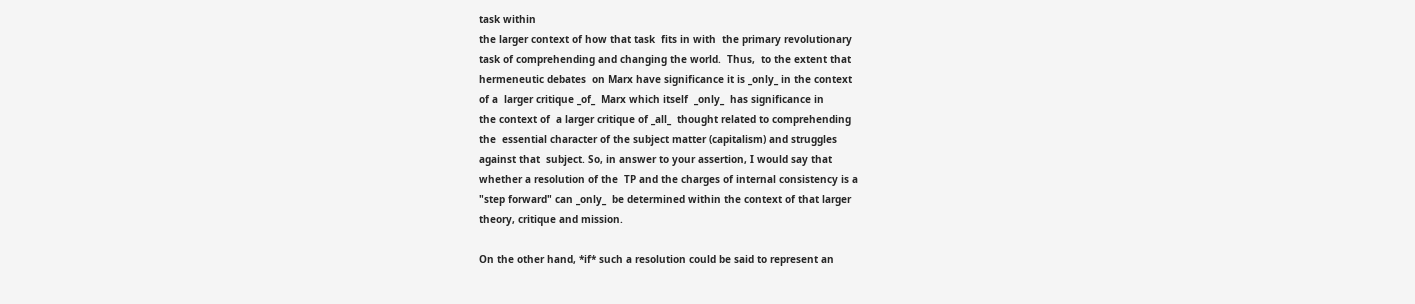task within
the larger context of how that task  fits in with  the primary revolutionary
task of comprehending and changing the world.  Thus,  to the extent that
hermeneutic debates  on Marx have significance it is _only_ in the context
of a  larger critique _of_  Marx which itself  _only_  has significance in
the context of  a larger critique of _all_  thought related to comprehending
the  essential character of the subject matter (capitalism) and struggles
against that  subject. So, in answer to your assertion, I would say that
whether a resolution of the  TP and the charges of internal consistency is a
"step forward" can _only_  be determined within the context of that larger
theory, critique and mission.

On the other hand, *if* such a resolution could be said to represent an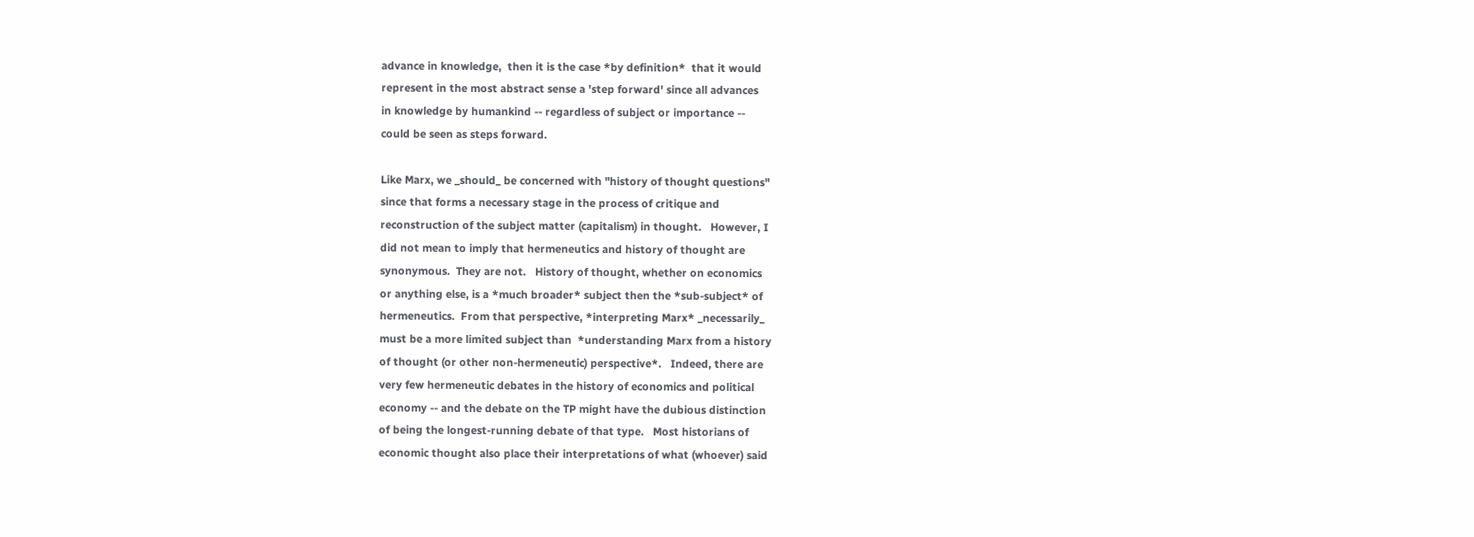advance in knowledge,  then it is the case *by definition*  that it would
represent in the most abstract sense a 'step forward' since all advances
in knowledge by humankind -- regardless of subject or importance --
could be seen as steps forward.

Like Marx, we _should_ be concerned with "history of thought questions"
since that forms a necessary stage in the process of critique and
reconstruction of the subject matter (capitalism) in thought.   However, I
did not mean to imply that hermeneutics and history of thought are
synonymous.  They are not.   History of thought, whether on economics
or anything else, is a *much broader* subject then the *sub-subject* of
hermeneutics.  From that perspective, *interpreting Marx* _necessarily_
must be a more limited subject than  *understanding Marx from a history
of thought (or other non-hermeneutic) perspective*.   Indeed, there are
very few hermeneutic debates in the history of economics and political
economy -- and the debate on the TP might have the dubious distinction
of being the longest-running debate of that type.   Most historians of
economic thought also place their interpretations of what (whoever) said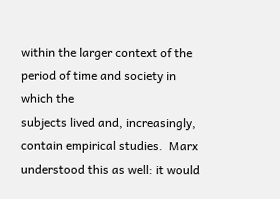within the larger context of the period of time and society in which the
subjects lived and, increasingly, contain empirical studies.  Marx
understood this as well: it would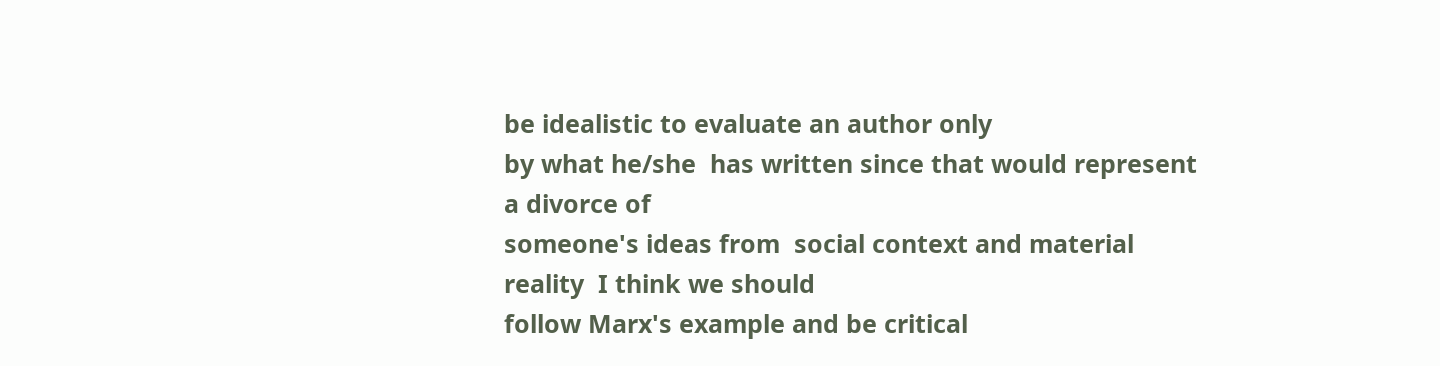be idealistic to evaluate an author only
by what he/she  has written since that would represent a divorce of
someone's ideas from  social context and material reality  I think we should
follow Marx's example and be critical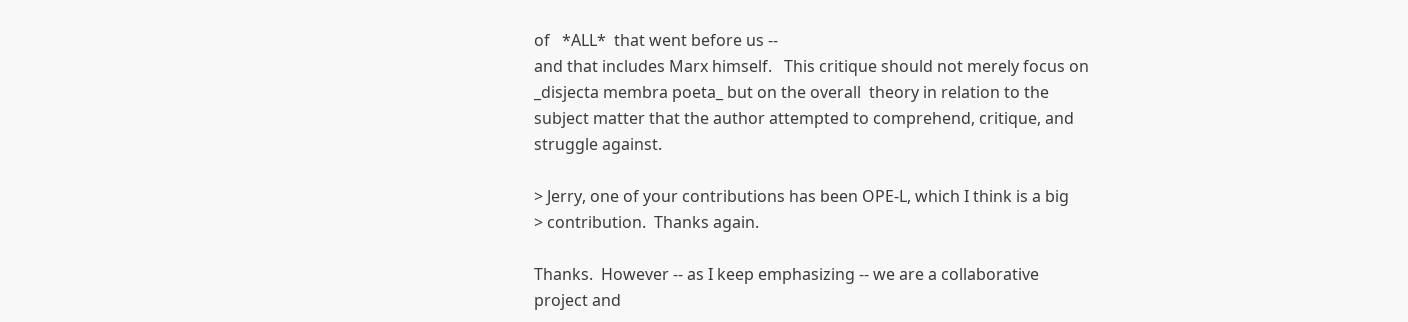of   *ALL*  that went before us --
and that includes Marx himself.   This critique should not merely focus on
_disjecta membra poeta_ but on the overall  theory in relation to the
subject matter that the author attempted to comprehend, critique, and
struggle against.

> Jerry, one of your contributions has been OPE-L, which I think is a big
> contribution.  Thanks again.

Thanks.  However -- as I keep emphasizing -- we are a collaborative
project and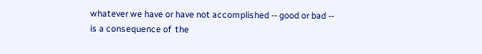whatever we have or have not accomplished -- good or bad --
is a consequence of  the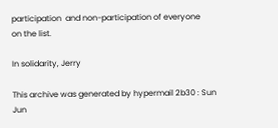participation  and non-participation of everyone
on the list.

In solidarity, Jerry

This archive was generated by hypermail 2b30 : Sun Jun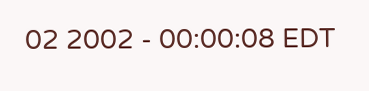02 2002 - 00:00:08 EDT